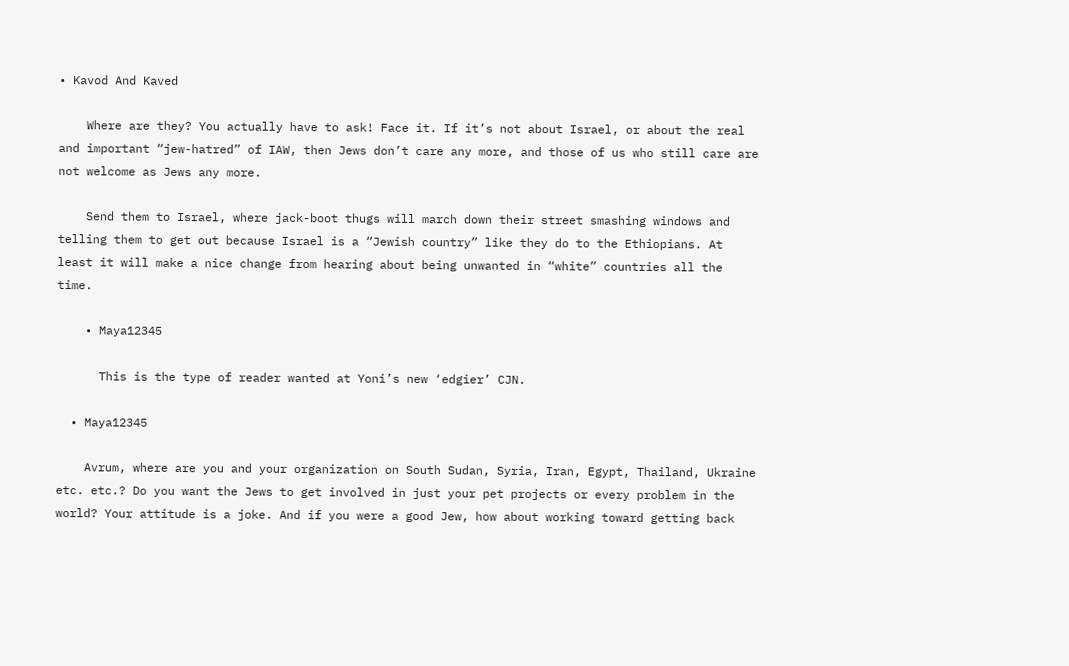• Kavod And Kaved

    Where are they? You actually have to ask! Face it. If it’s not about Israel, or about the real and important “jew-hatred” of IAW, then Jews don’t care any more, and those of us who still care are not welcome as Jews any more.

    Send them to Israel, where jack-boot thugs will march down their street smashing windows and telling them to get out because Israel is a “Jewish country” like they do to the Ethiopians. At least it will make a nice change from hearing about being unwanted in “white” countries all the time.

    • Maya12345

      This is the type of reader wanted at Yoni’s new ‘edgier’ CJN.

  • Maya12345

    Avrum, where are you and your organization on South Sudan, Syria, Iran, Egypt, Thailand, Ukraine etc. etc.? Do you want the Jews to get involved in just your pet projects or every problem in the world? Your attitude is a joke. And if you were a good Jew, how about working toward getting back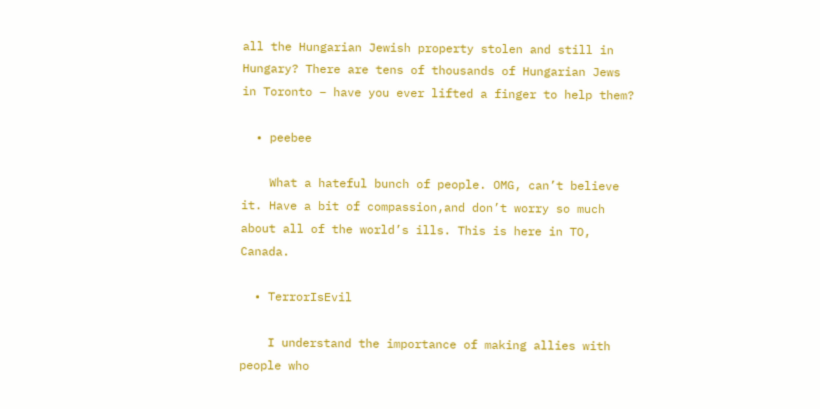all the Hungarian Jewish property stolen and still in Hungary? There are tens of thousands of Hungarian Jews in Toronto – have you ever lifted a finger to help them?

  • peebee

    What a hateful bunch of people. OMG, can’t believe it. Have a bit of compassion,and don’t worry so much about all of the world’s ills. This is here in TO, Canada.

  • TerrorIsEvil

    I understand the importance of making allies with people who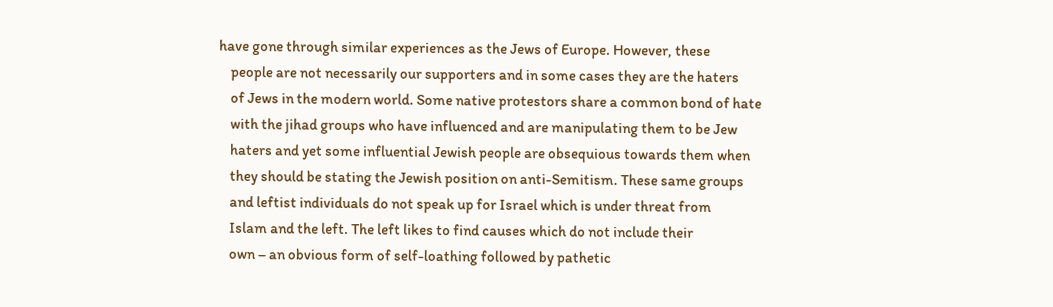have gone through similar experiences as the Jews of Europe. However, these
    people are not necessarily our supporters and in some cases they are the haters
    of Jews in the modern world. Some native protestors share a common bond of hate
    with the jihad groups who have influenced and are manipulating them to be Jew
    haters and yet some influential Jewish people are obsequious towards them when
    they should be stating the Jewish position on anti-Semitism. These same groups
    and leftist individuals do not speak up for Israel which is under threat from
    Islam and the left. The left likes to find causes which do not include their
    own – an obvious form of self-loathing followed by pathetic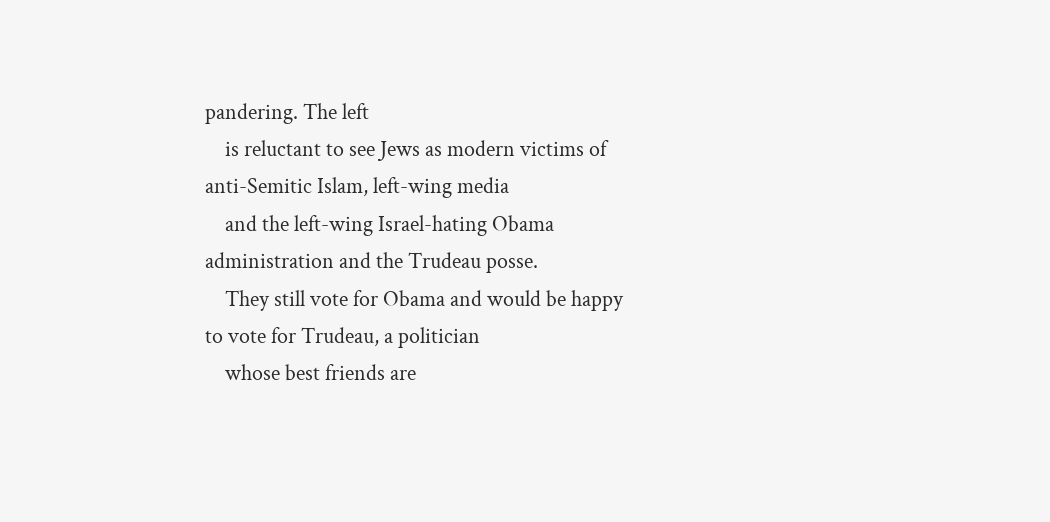pandering. The left
    is reluctant to see Jews as modern victims of anti-Semitic Islam, left-wing media
    and the left-wing Israel-hating Obama administration and the Trudeau posse.
    They still vote for Obama and would be happy to vote for Trudeau, a politician
    whose best friends are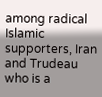among radical Islamic supporters, Iran and Trudeau who is a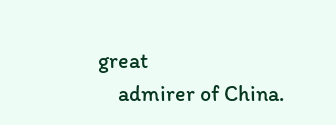great
    admirer of China.